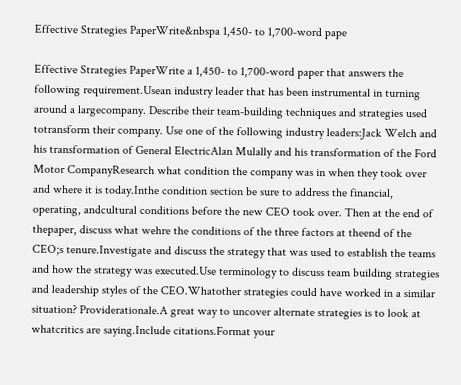Effective Strategies PaperWrite&nbspa 1,450- to 1,700-word pape

Effective Strategies PaperWrite a 1,450- to 1,700-word paper that answers the following requirement.Usean industry leader that has been instrumental in turning around a largecompany. Describe their team-building techniques and strategies used totransform their company. Use one of the following industry leaders:Jack Welch and his transformation of General ElectricAlan Mulally and his transformation of the Ford Motor CompanyResearch what condition the company was in when they took over and where it is today.Inthe condition section be sure to address the financial, operating, andcultural conditions before the new CEO took over. Then at the end of thepaper, discuss what wehre the conditions of the three factors at theend of the CEO;s tenure.Investigate and discuss the strategy that was used to establish the teams and how the strategy was executed.Use terminology to discuss team building strategies and leadership styles of the CEO.Whatother strategies could have worked in a similar situation? Providerationale.A great way to uncover alternate strategies is to look at whatcritics are saying.Include citations.Format your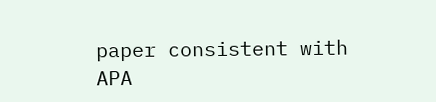paper consistent with APA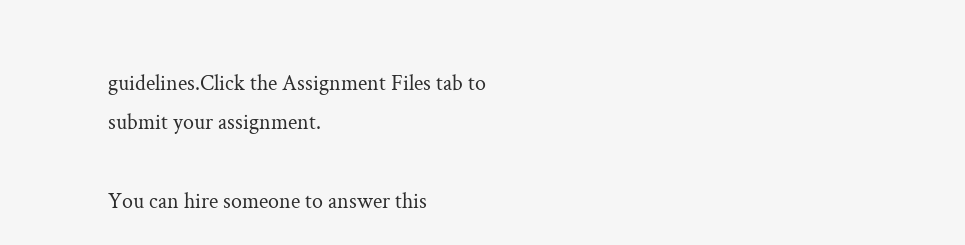guidelines.Click the Assignment Files tab to submit your assignment.

You can hire someone to answer this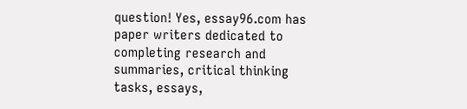question! Yes, essay96.com has paper writers dedicated to completing research and summaries, critical thinking tasks, essays,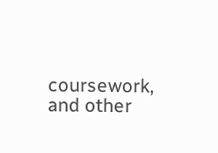coursework, and other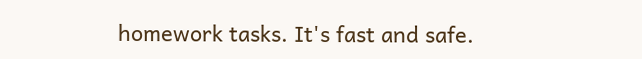homework tasks. It's fast and safe.